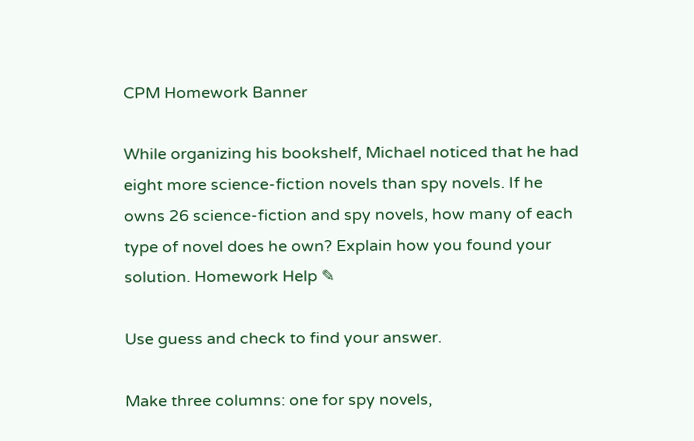CPM Homework Banner

While organizing his bookshelf, Michael noticed that he had eight more science-fiction novels than spy novels. If he owns 26 science-fiction and spy novels, how many of each type of novel does he own? Explain how you found your solution. Homework Help ✎

Use guess and check to find your answer.

Make three columns: one for spy novels,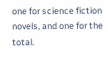one for science fiction novels, and one for the total.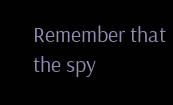Remember that the spy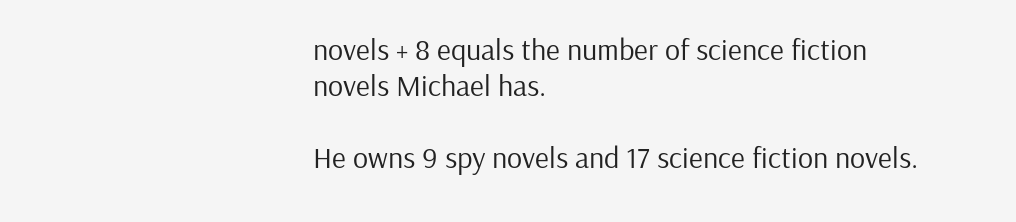novels + 8 equals the number of science fiction novels Michael has.

He owns 9 spy novels and 17 science fiction novels.